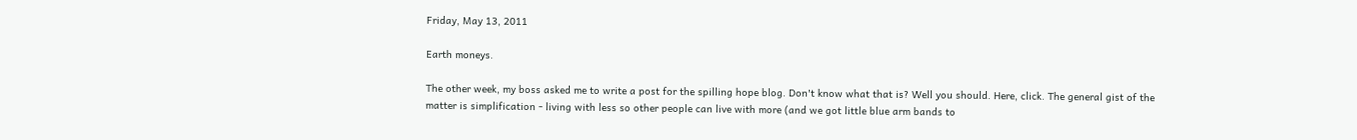Friday, May 13, 2011

Earth moneys.

The other week, my boss asked me to write a post for the spilling hope blog. Don't know what that is? Well you should. Here, click. The general gist of the matter is simplification - living with less so other people can live with more (and we got little blue arm bands to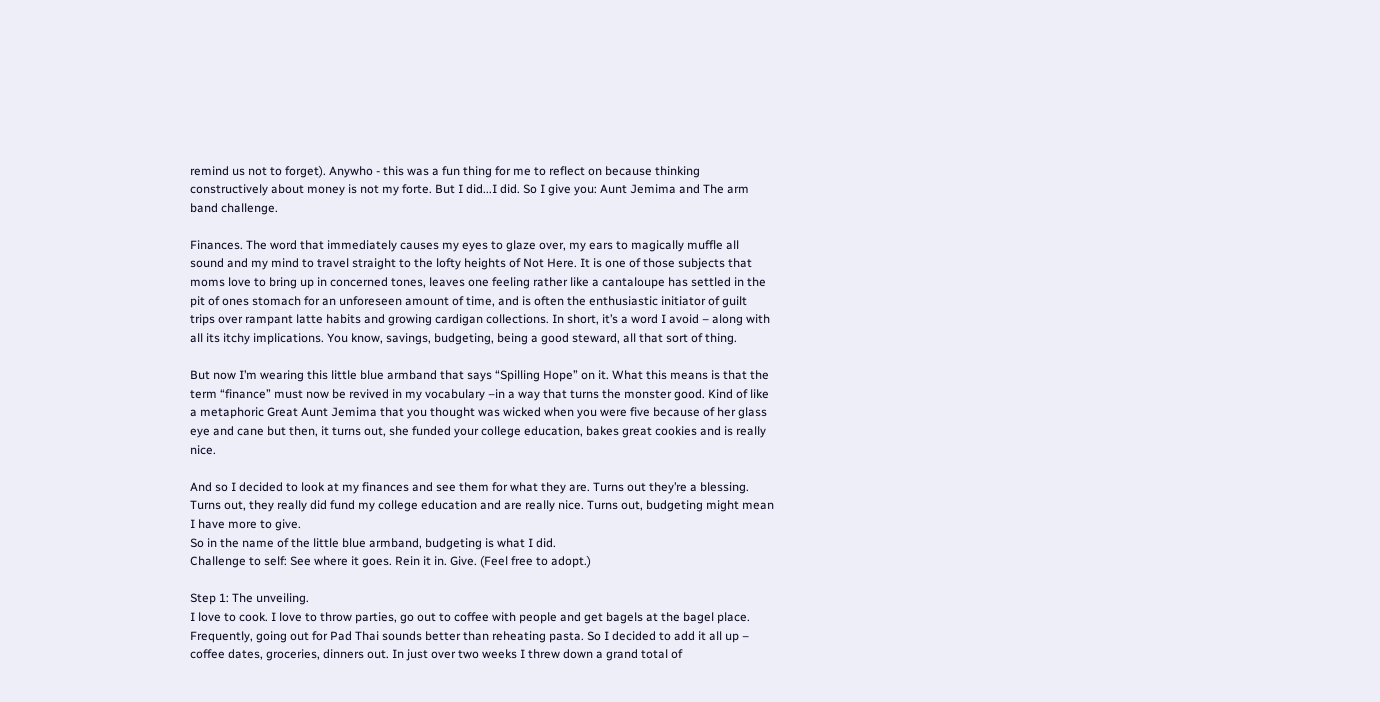remind us not to forget). Anywho - this was a fun thing for me to reflect on because thinking constructively about money is not my forte. But I did...I did. So I give you: Aunt Jemima and The arm band challenge.

Finances. The word that immediately causes my eyes to glaze over, my ears to magically muffle all sound and my mind to travel straight to the lofty heights of Not Here. It is one of those subjects that moms love to bring up in concerned tones, leaves one feeling rather like a cantaloupe has settled in the pit of ones stomach for an unforeseen amount of time, and is often the enthusiastic initiator of guilt trips over rampant latte habits and growing cardigan collections. In short, it’s a word I avoid – along with all its itchy implications. You know, savings, budgeting, being a good steward, all that sort of thing.

But now I’m wearing this little blue armband that says “Spilling Hope” on it. What this means is that the term “finance” must now be revived in my vocabulary –in a way that turns the monster good. Kind of like a metaphoric Great Aunt Jemima that you thought was wicked when you were five because of her glass eye and cane but then, it turns out, she funded your college education, bakes great cookies and is really nice.

And so I decided to look at my finances and see them for what they are. Turns out they’re a blessing. Turns out, they really did fund my college education and are really nice. Turns out, budgeting might mean I have more to give.
So in the name of the little blue armband, budgeting is what I did.
Challenge to self: See where it goes. Rein it in. Give. (Feel free to adopt.)

Step 1: The unveiling.
I love to cook. I love to throw parties, go out to coffee with people and get bagels at the bagel place. Frequently, going out for Pad Thai sounds better than reheating pasta. So I decided to add it all up – coffee dates, groceries, dinners out. In just over two weeks I threw down a grand total of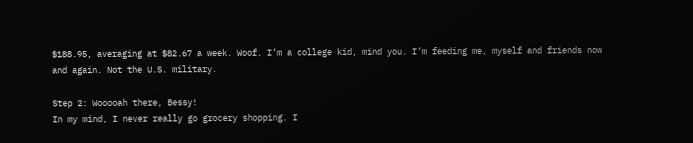$188.95, averaging at $82.67 a week. Woof. I’m a college kid, mind you. I’m feeding me, myself and friends now and again. Not the U.S. military.

Step 2: Wooooah there, Bessy!
In my mind, I never really go grocery shopping. I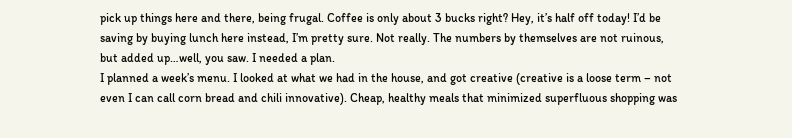pick up things here and there, being frugal. Coffee is only about 3 bucks right? Hey, it’s half off today! I’d be saving by buying lunch here instead, I’m pretty sure. Not really. The numbers by themselves are not ruinous, but added up…well, you saw. I needed a plan.
I planned a week’s menu. I looked at what we had in the house, and got creative (creative is a loose term – not even I can call corn bread and chili innovative). Cheap, healthy meals that minimized superfluous shopping was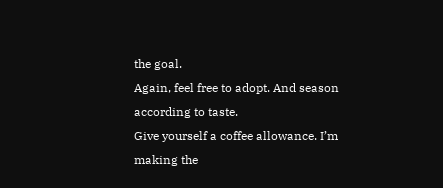the goal.
Again, feel free to adopt. And season according to taste.
Give yourself a coffee allowance. I’m making the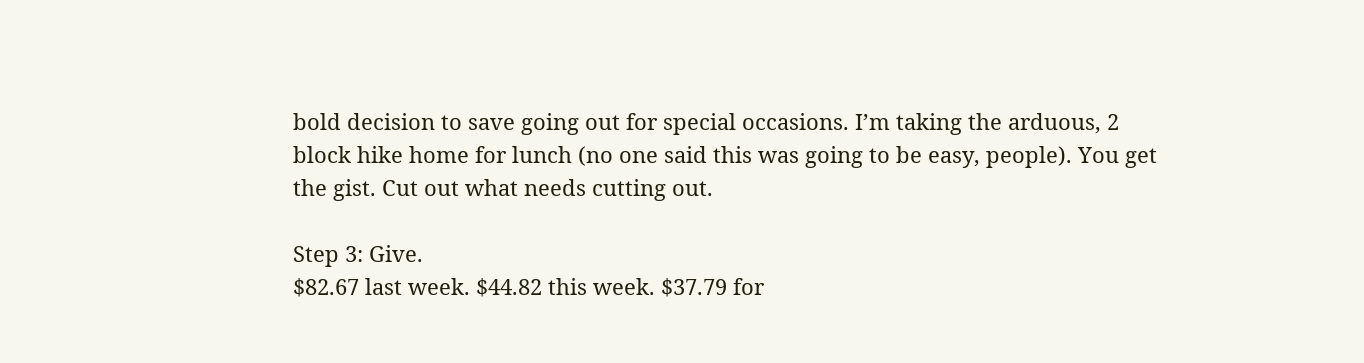bold decision to save going out for special occasions. I’m taking the arduous, 2 block hike home for lunch (no one said this was going to be easy, people). You get the gist. Cut out what needs cutting out.

Step 3: Give.
$82.67 last week. $44.82 this week. $37.79 for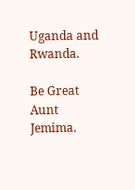Uganda and Rwanda.

Be Great Aunt Jemima.